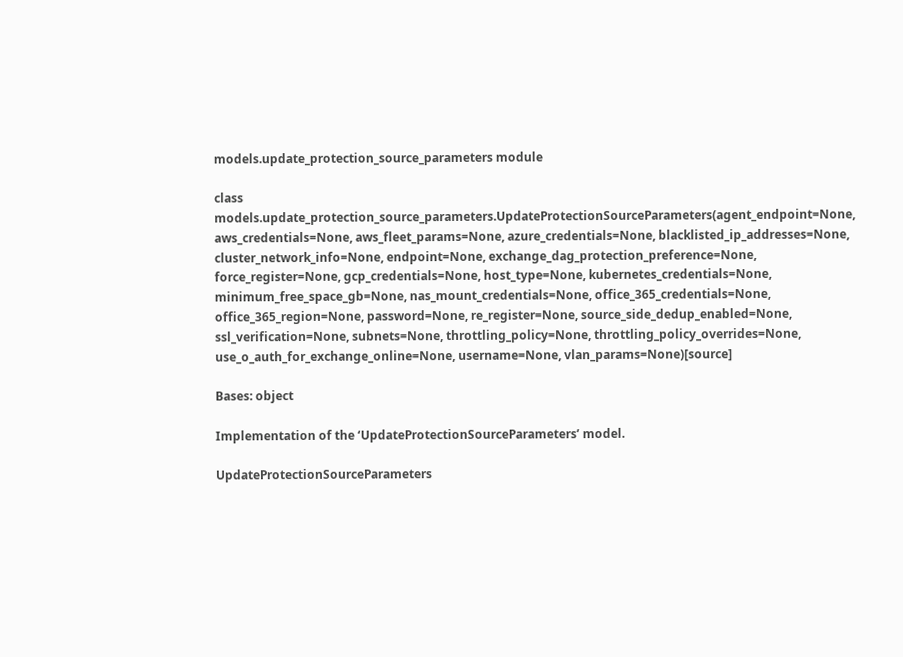models.update_protection_source_parameters module

class models.update_protection_source_parameters.UpdateProtectionSourceParameters(agent_endpoint=None, aws_credentials=None, aws_fleet_params=None, azure_credentials=None, blacklisted_ip_addresses=None, cluster_network_info=None, endpoint=None, exchange_dag_protection_preference=None, force_register=None, gcp_credentials=None, host_type=None, kubernetes_credentials=None, minimum_free_space_gb=None, nas_mount_credentials=None, office_365_credentials=None, office_365_region=None, password=None, re_register=None, source_side_dedup_enabled=None, ssl_verification=None, subnets=None, throttling_policy=None, throttling_policy_overrides=None, use_o_auth_for_exchange_online=None, username=None, vlan_params=None)[source]

Bases: object

Implementation of the ‘UpdateProtectionSourceParameters’ model.

UpdateProtectionSourceParameters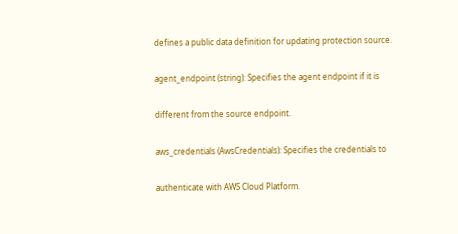defines a public data definition for updating protection source.

agent_endpoint (string): Specifies the agent endpoint if it is

different from the source endpoint.

aws_credentials (AwsCredentials): Specifies the credentials to

authenticate with AWS Cloud Platform.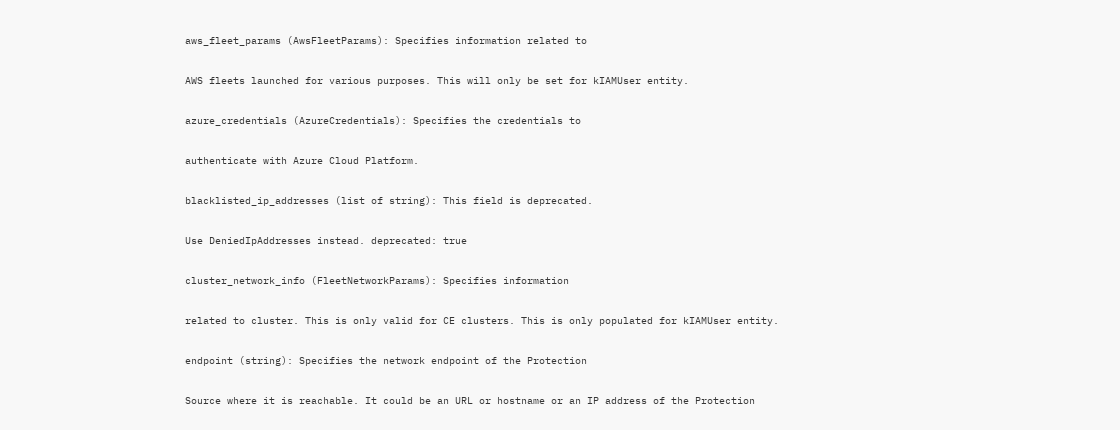aws_fleet_params (AwsFleetParams): Specifies information related to

AWS fleets launched for various purposes. This will only be set for kIAMUser entity.

azure_credentials (AzureCredentials): Specifies the credentials to

authenticate with Azure Cloud Platform.

blacklisted_ip_addresses (list of string): This field is deprecated.

Use DeniedIpAddresses instead. deprecated: true

cluster_network_info (FleetNetworkParams): Specifies information

related to cluster. This is only valid for CE clusters. This is only populated for kIAMUser entity.

endpoint (string): Specifies the network endpoint of the Protection

Source where it is reachable. It could be an URL or hostname or an IP address of the Protection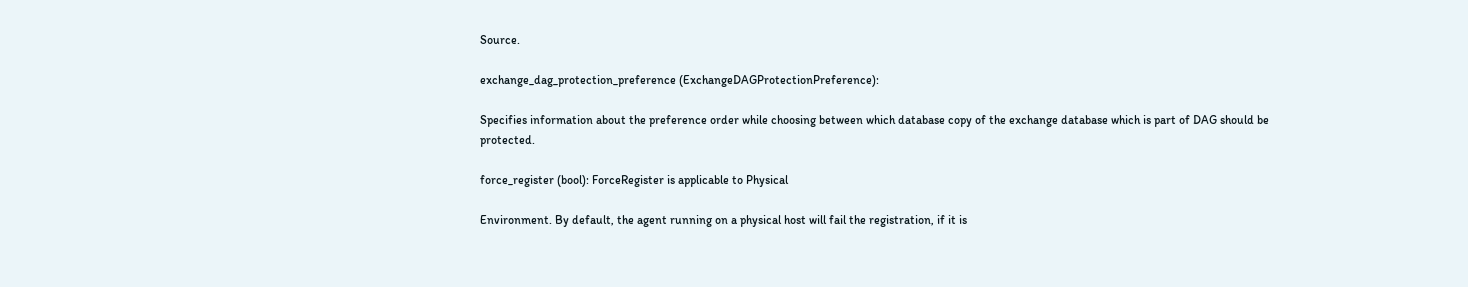Source.

exchange_dag_protection_preference (ExchangeDAGProtectionPreference):

Specifies information about the preference order while choosing between which database copy of the exchange database which is part of DAG should be protected.

force_register (bool): ForceRegister is applicable to Physical

Environment. By default, the agent running on a physical host will fail the registration, if it is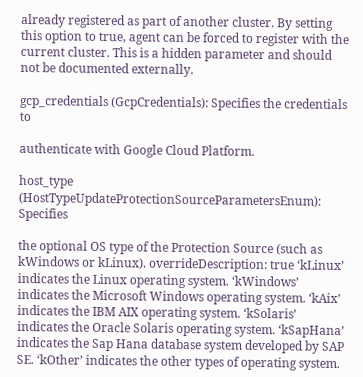already registered as part of another cluster. By setting this option to true, agent can be forced to register with the current cluster. This is a hidden parameter and should not be documented externally.

gcp_credentials (GcpCredentials): Specifies the credentials to

authenticate with Google Cloud Platform.

host_type (HostTypeUpdateProtectionSourceParametersEnum): Specifies

the optional OS type of the Protection Source (such as kWindows or kLinux). overrideDescription: true ‘kLinux’ indicates the Linux operating system. ‘kWindows’ indicates the Microsoft Windows operating system. ‘kAix’ indicates the IBM AIX operating system. ‘kSolaris’ indicates the Oracle Solaris operating system. ‘kSapHana’ indicates the Sap Hana database system developed by SAP SE. ‘kOther’ indicates the other types of operating system.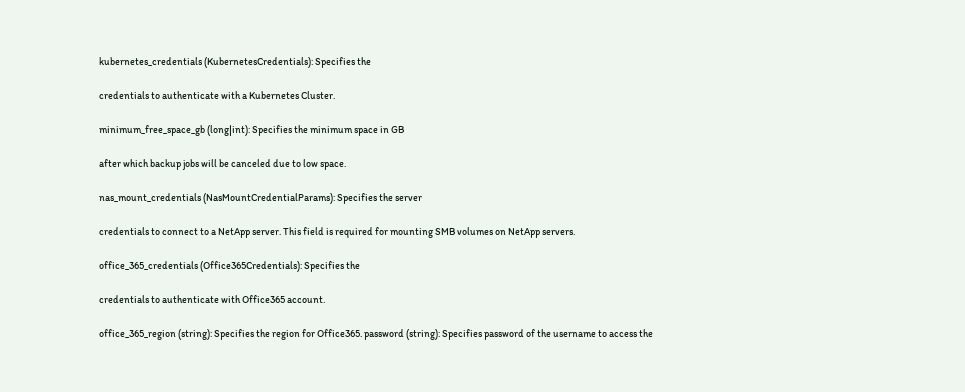kubernetes_credentials (KubernetesCredentials): Specifies the

credentials to authenticate with a Kubernetes Cluster.

minimum_free_space_gb (long|int): Specifies the minimum space in GB

after which backup jobs will be canceled due to low space.

nas_mount_credentials (NasMountCredentialParams): Specifies the server

credentials to connect to a NetApp server. This field is required for mounting SMB volumes on NetApp servers.

office_365_credentials (Office365Credentials): Specifies the

credentials to authenticate with Office365 account.

office_365_region (string): Specifies the region for Office365. password (string): Specifies password of the username to access the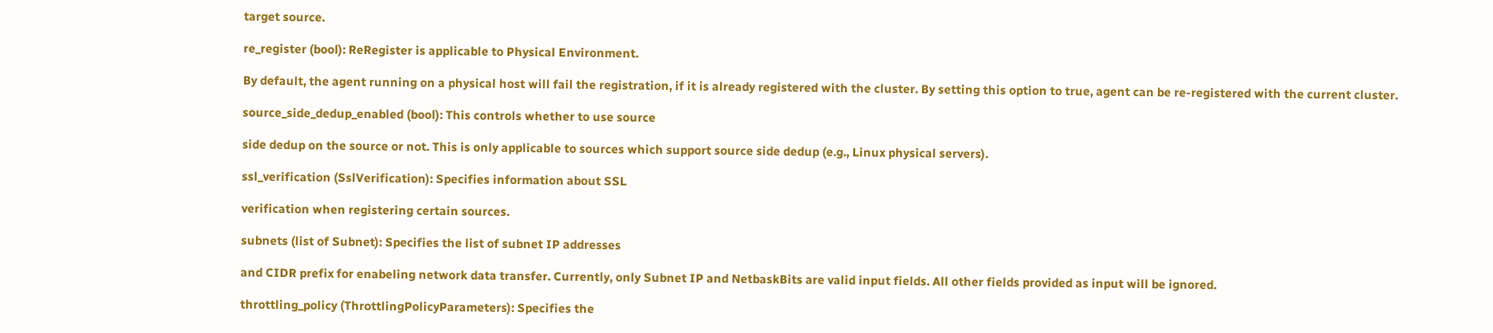target source.

re_register (bool): ReRegister is applicable to Physical Environment.

By default, the agent running on a physical host will fail the registration, if it is already registered with the cluster. By setting this option to true, agent can be re-registered with the current cluster.

source_side_dedup_enabled (bool): This controls whether to use source

side dedup on the source or not. This is only applicable to sources which support source side dedup (e.g., Linux physical servers).

ssl_verification (SslVerification): Specifies information about SSL

verification when registering certain sources.

subnets (list of Subnet): Specifies the list of subnet IP addresses

and CIDR prefix for enabeling network data transfer. Currently, only Subnet IP and NetbaskBits are valid input fields. All other fields provided as input will be ignored.

throttling_policy (ThrottlingPolicyParameters): Specifies the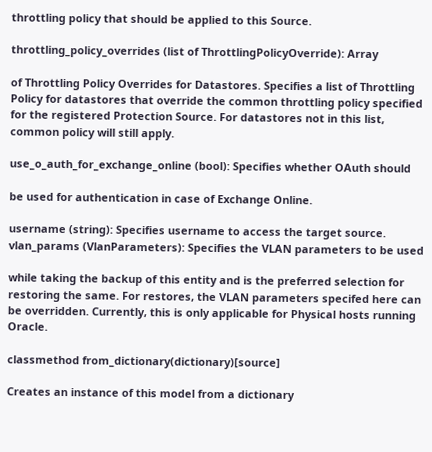throttling policy that should be applied to this Source.

throttling_policy_overrides (list of ThrottlingPolicyOverride): Array

of Throttling Policy Overrides for Datastores. Specifies a list of Throttling Policy for datastores that override the common throttling policy specified for the registered Protection Source. For datastores not in this list, common policy will still apply.

use_o_auth_for_exchange_online (bool): Specifies whether OAuth should

be used for authentication in case of Exchange Online.

username (string): Specifies username to access the target source. vlan_params (VlanParameters): Specifies the VLAN parameters to be used

while taking the backup of this entity and is the preferred selection for restoring the same. For restores, the VLAN parameters specifed here can be overridden. Currently, this is only applicable for Physical hosts running Oracle.

classmethod from_dictionary(dictionary)[source]

Creates an instance of this model from a dictionary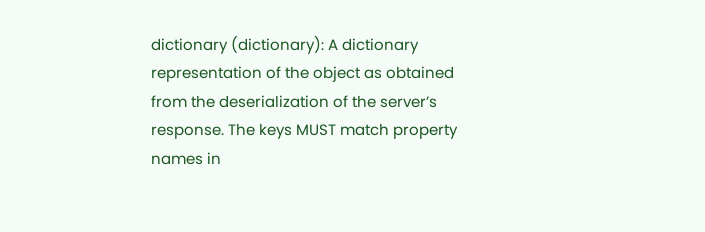dictionary (dictionary): A dictionary representation of the object as obtained from the deserialization of the server’s response. The keys MUST match property names in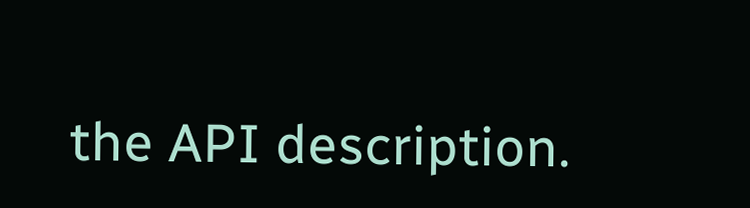the API description.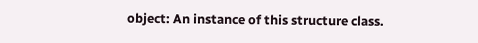object: An instance of this structure class.